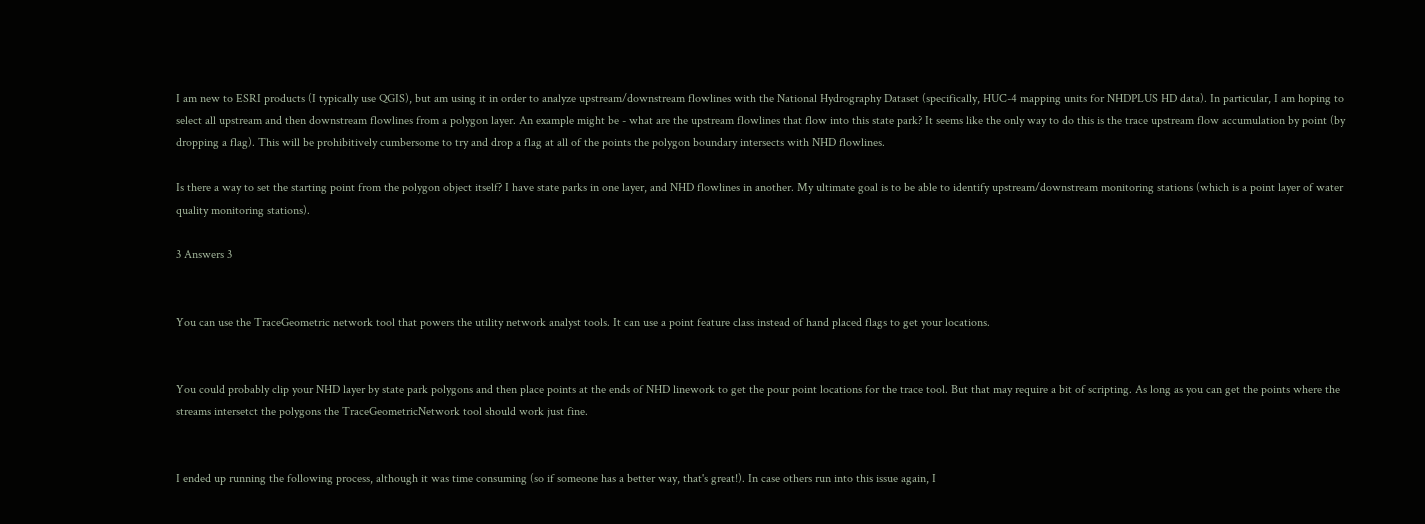I am new to ESRI products (I typically use QGIS), but am using it in order to analyze upstream/downstream flowlines with the National Hydrography Dataset (specifically, HUC-4 mapping units for NHDPLUS HD data). In particular, I am hoping to select all upstream and then downstream flowlines from a polygon layer. An example might be - what are the upstream flowlines that flow into this state park? It seems like the only way to do this is the trace upstream flow accumulation by point (by dropping a flag). This will be prohibitively cumbersome to try and drop a flag at all of the points the polygon boundary intersects with NHD flowlines.

Is there a way to set the starting point from the polygon object itself? I have state parks in one layer, and NHD flowlines in another. My ultimate goal is to be able to identify upstream/downstream monitoring stations (which is a point layer of water quality monitoring stations).

3 Answers 3


You can use the TraceGeometric network tool that powers the utility network analyst tools. It can use a point feature class instead of hand placed flags to get your locations.


You could probably clip your NHD layer by state park polygons and then place points at the ends of NHD linework to get the pour point locations for the trace tool. But that may require a bit of scripting. As long as you can get the points where the streams intersetct the polygons the TraceGeometricNetwork tool should work just fine.


I ended up running the following process, although it was time consuming (so if someone has a better way, that's great!). In case others run into this issue again, I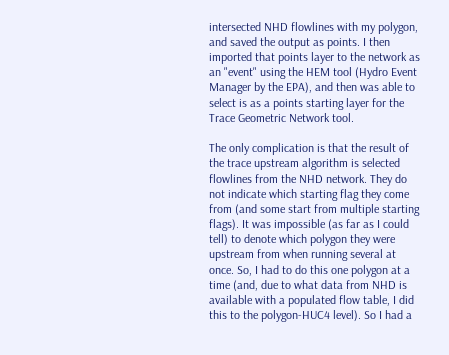intersected NHD flowlines with my polygon, and saved the output as points. I then imported that points layer to the network as an "event" using the HEM tool (Hydro Event Manager by the EPA), and then was able to select is as a points starting layer for the Trace Geometric Network tool.

The only complication is that the result of the trace upstream algorithm is selected flowlines from the NHD network. They do not indicate which starting flag they come from (and some start from multiple starting flags). It was impossible (as far as I could tell) to denote which polygon they were upstream from when running several at once. So, I had to do this one polygon at a time (and, due to what data from NHD is available with a populated flow table, I did this to the polygon-HUC4 level). So I had a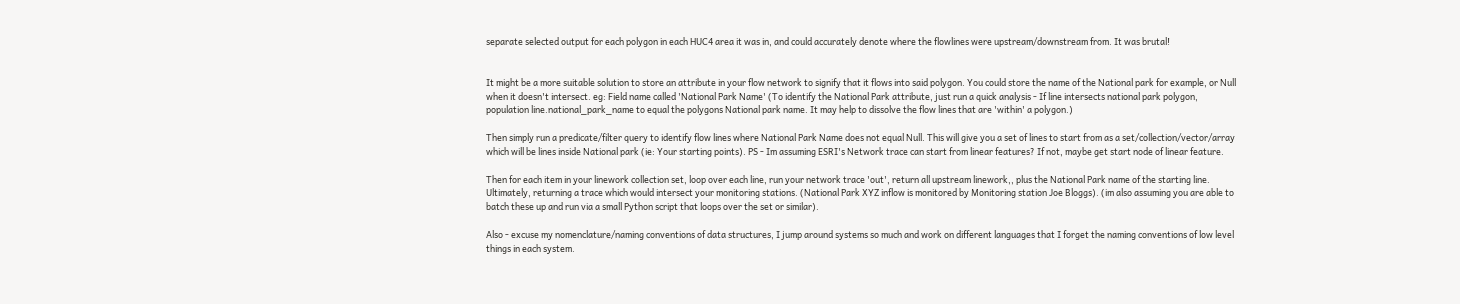separate selected output for each polygon in each HUC4 area it was in, and could accurately denote where the flowlines were upstream/downstream from. It was brutal!


It might be a more suitable solution to store an attribute in your flow network to signify that it flows into said polygon. You could store the name of the National park for example, or Null when it doesn't intersect. eg: Field name called 'National Park Name' (To identify the National Park attribute, just run a quick analysis - If line intersects national park polygon, population line.national_park_name to equal the polygons National park name. It may help to dissolve the flow lines that are 'within' a polygon.)

Then simply run a predicate/filter query to identify flow lines where National Park Name does not equal Null. This will give you a set of lines to start from as a set/collection/vector/array which will be lines inside National park (ie: Your starting points). PS - Im assuming ESRI's Network trace can start from linear features? If not, maybe get start node of linear feature.

Then for each item in your linework collection set, loop over each line, run your network trace 'out', return all upstream linework,, plus the National Park name of the starting line. Ultimately, returning a trace which would intersect your monitoring stations. (National Park XYZ inflow is monitored by Monitoring station Joe Bloggs). (im also assuming you are able to batch these up and run via a small Python script that loops over the set or similar).

Also - excuse my nomenclature/naming conventions of data structures, I jump around systems so much and work on different languages that I forget the naming conventions of low level things in each system.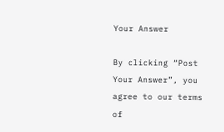Your Answer

By clicking “Post Your Answer”, you agree to our terms of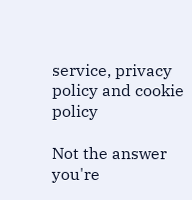service, privacy policy and cookie policy

Not the answer you're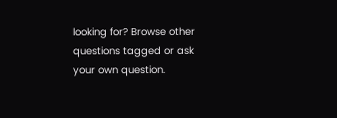looking for? Browse other questions tagged or ask your own question.